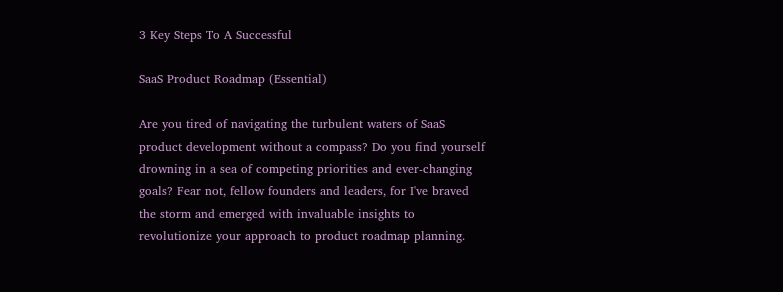3 Key Steps To A Successful

SaaS Product Roadmap (Essential)

Are you tired of navigating the turbulent waters of SaaS product development without a compass? Do you find yourself drowning in a sea of competing priorities and ever-changing goals? Fear not, fellow founders and leaders, for I've braved the storm and emerged with invaluable insights to revolutionize your approach to product roadmap planning.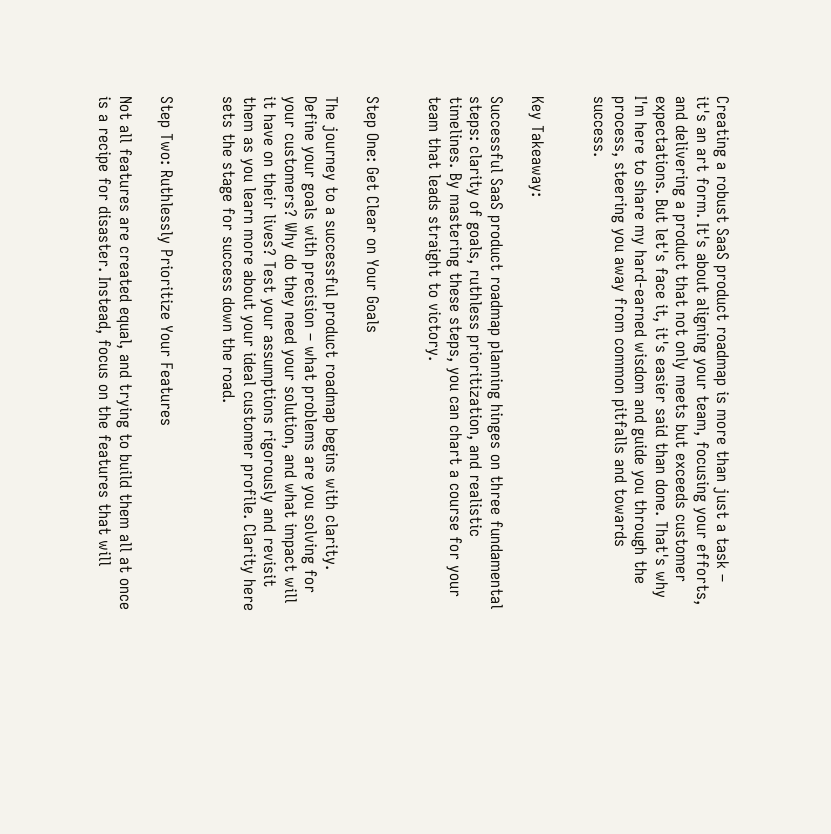Creating a robust SaaS product roadmap is more than just a task – it's an art form. It's about aligning your team, focusing your efforts, and delivering a product that not only meets but exceeds customer expectations. But let's face it, it's easier said than done. That's why I'm here to share my hard-earned wisdom and guide you through the process, steering you away from common pitfalls and towards success.


Key Takeaway:

Successful SaaS product roadmap planning hinges on three fundamental steps: clarity of goals, ruthless prioritization, and realistic timelines. By mastering these steps, you can chart a course for your team that leads straight to victory.


Step One: Get Clear on Your Goals

The journey to a successful product roadmap begins with clarity. Define your goals with precision – what problems are you solving for your customers? Why do they need your solution, and what impact will it have on their lives? Test your assumptions rigorously and revisit them as you learn more about your ideal customer profile. Clarity here sets the stage for success down the road.


Step Two: Ruthlessly Prioritize Your Features

Not all features are created equal, and trying to build them all at once is a recipe for disaster. Instead, focus on the features that will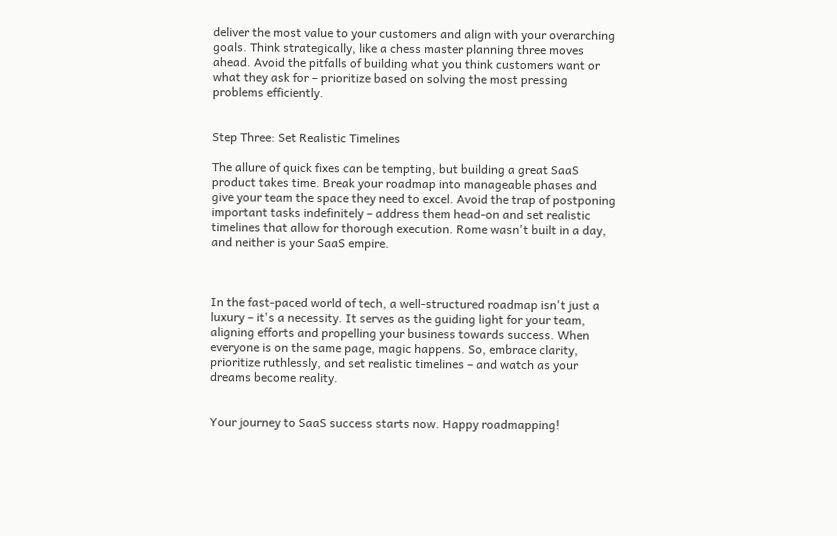deliver the most value to your customers and align with your overarching goals. Think strategically, like a chess master planning three moves ahead. Avoid the pitfalls of building what you think customers want or what they ask for – prioritize based on solving the most pressing problems efficiently.


Step Three: Set Realistic Timelines

The allure of quick fixes can be tempting, but building a great SaaS product takes time. Break your roadmap into manageable phases and give your team the space they need to excel. Avoid the trap of postponing important tasks indefinitely – address them head-on and set realistic timelines that allow for thorough execution. Rome wasn't built in a day, and neither is your SaaS empire.



In the fast-paced world of tech, a well-structured roadmap isn't just a luxury – it's a necessity. It serves as the guiding light for your team, aligning efforts and propelling your business towards success. When everyone is on the same page, magic happens. So, embrace clarity, prioritize ruthlessly, and set realistic timelines – and watch as your dreams become reality.


Your journey to SaaS success starts now. Happy roadmapping!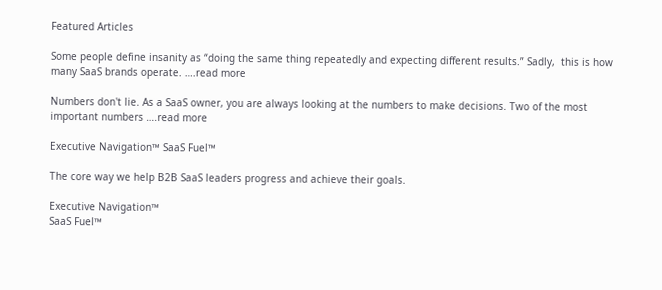Featured Articles

Some people define insanity as “doing the same thing repeatedly and expecting different results.” Sadly,  this is how many SaaS brands operate. ….read more

Numbers don't lie. As a SaaS owner, you are always looking at the numbers to make decisions. Two of the most important numbers ….read more

Executive Navigation™ SaaS Fuel™

The core way we help B2B SaaS leaders progress and achieve their goals.

Executive Navigation™
SaaS Fuel™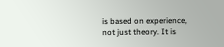is based on experience, not just theory. It is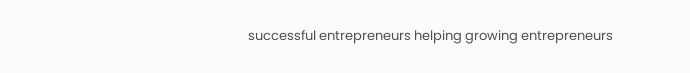successful entrepreneurs helping growing entrepreneurs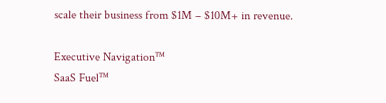scale their business from $1M – $10M+ in revenue.

Executive Navigation™
SaaS Fuel™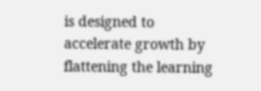is designed to accelerate growth by flattening the learning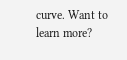curve. Want to learn more?